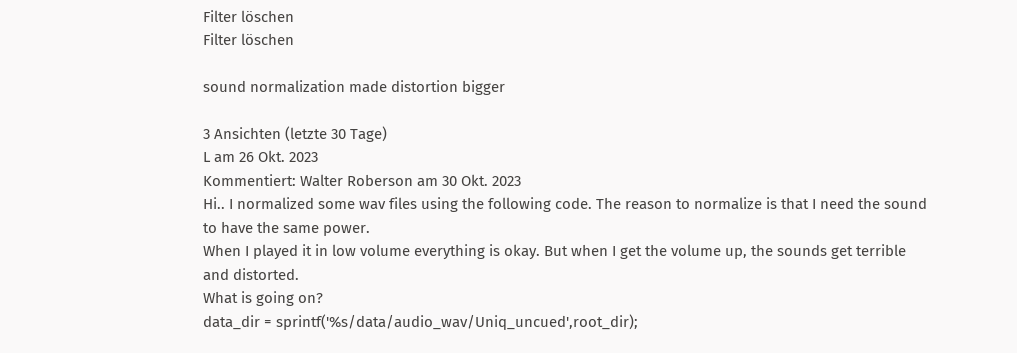Filter löschen
Filter löschen

sound normalization made distortion bigger

3 Ansichten (letzte 30 Tage)
L am 26 Okt. 2023
Kommentiert: Walter Roberson am 30 Okt. 2023
Hi.. I normalized some wav files using the following code. The reason to normalize is that I need the sound to have the same power.
When I played it in low volume everything is okay. But when I get the volume up, the sounds get terrible and distorted.
What is going on?
data_dir = sprintf('%s/data/audio_wav/Uniq_uncued',root_dir);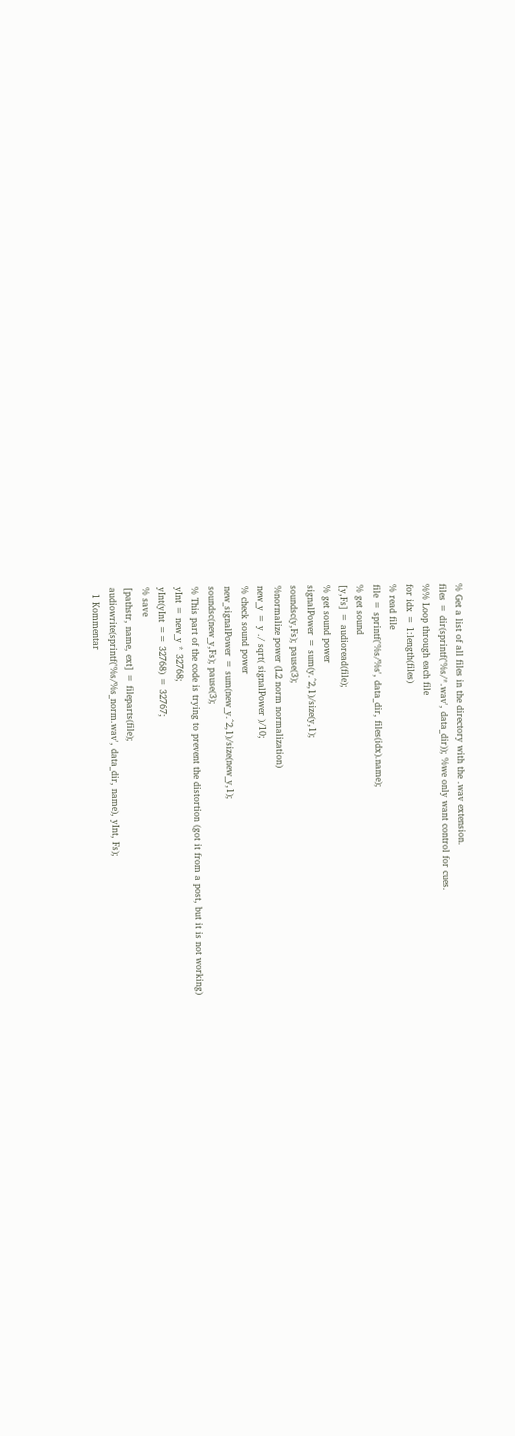% Get a list of all files in the directory with the .wav extension.
files = dir(sprintf('%s/*.wav', data_dir)); %we only want control for cues.
%% Loop through each file
for idx = 1:length(files)
% read file
file = sprintf('%s/%s', data_dir, files(idx).name);
% get sound
[y,Fs] = audioread(file);
% get sound power
signalPower = sum(y.^2,1)/size(y,1);
soundsc(y,Fs); pause(3);
%normalize power (L2 norm normalization)
new_y = y ./ sqrt( signalPower )/10;
% check sound power
new_signalPower = sum(new_y.^2,1)/size(new_y,1);
soundsc(new_y,Fs); pause(3);
% This part of the code is trying to prevent the distortion (got it from a post, but it is not working)
yInt = new_y * 32768;
yInt(yInt == 32768) = 32767;
% save
[pathstr, name, ext] = fileparts(file);
audiowrite(sprintf('%s/%s_norm.wav', data_dir, name), yInt, Fs);
  1 Kommentar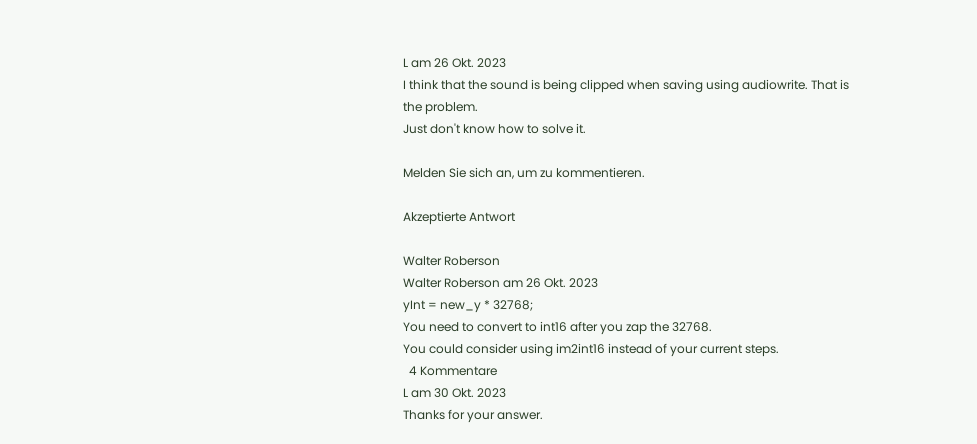L am 26 Okt. 2023
I think that the sound is being clipped when saving using audiowrite. That is the problem.
Just don't know how to solve it.

Melden Sie sich an, um zu kommentieren.

Akzeptierte Antwort

Walter Roberson
Walter Roberson am 26 Okt. 2023
yInt = new_y * 32768;
You need to convert to int16 after you zap the 32768.
You could consider using im2int16 instead of your current steps.
  4 Kommentare
L am 30 Okt. 2023
Thanks for your answer.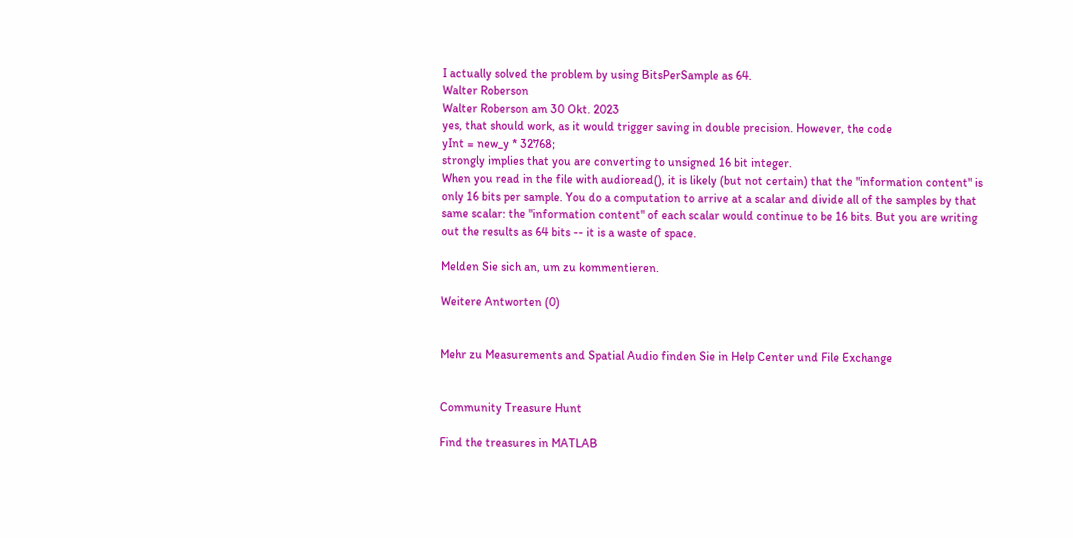I actually solved the problem by using BitsPerSample as 64.
Walter Roberson
Walter Roberson am 30 Okt. 2023
yes, that should work, as it would trigger saving in double precision. However, the code
yInt = new_y * 32768;
strongly implies that you are converting to unsigned 16 bit integer.
When you read in the file with audioread(), it is likely (but not certain) that the "information content" is only 16 bits per sample. You do a computation to arrive at a scalar and divide all of the samples by that same scalar: the "information content" of each scalar would continue to be 16 bits. But you are writing out the results as 64 bits -- it is a waste of space.

Melden Sie sich an, um zu kommentieren.

Weitere Antworten (0)


Mehr zu Measurements and Spatial Audio finden Sie in Help Center und File Exchange


Community Treasure Hunt

Find the treasures in MATLAB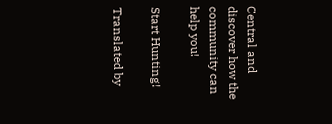Central and discover how the community can help you!

Start Hunting!

Translated by